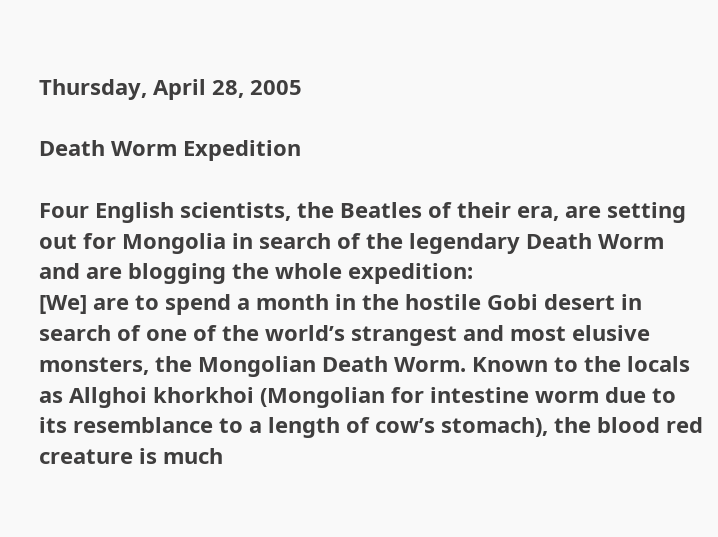Thursday, April 28, 2005

Death Worm Expedition

Four English scientists, the Beatles of their era, are setting out for Mongolia in search of the legendary Death Worm and are blogging the whole expedition:
[We] are to spend a month in the hostile Gobi desert in search of one of the world’s strangest and most elusive monsters, the Mongolian Death Worm. Known to the locals as Allghoi khorkhoi (Mongolian for intestine worm due to its resemblance to a length of cow’s stomach), the blood red creature is much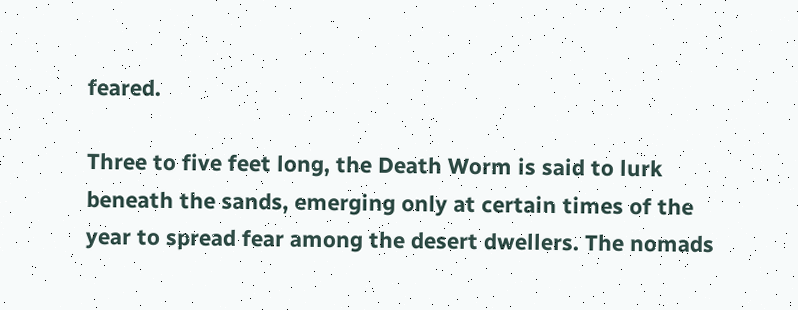feared.

Three to five feet long, the Death Worm is said to lurk beneath the sands, emerging only at certain times of the year to spread fear among the desert dwellers. The nomads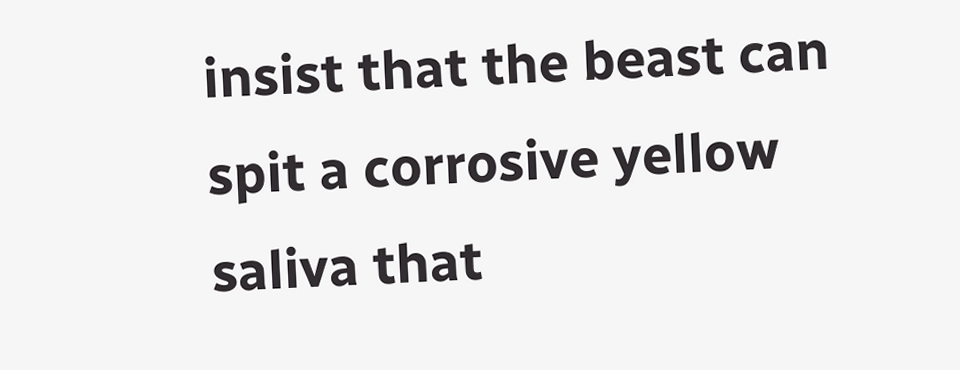insist that the beast can spit a corrosive yellow saliva that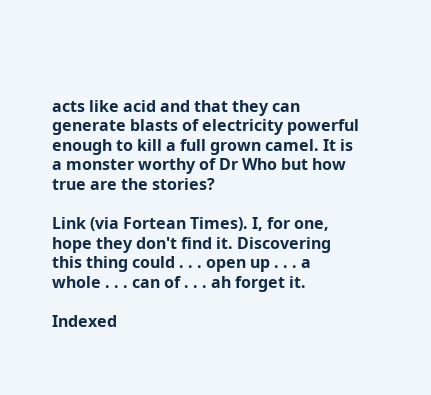acts like acid and that they can generate blasts of electricity powerful enough to kill a full grown camel. It is a monster worthy of Dr Who but how true are the stories?

Link (via Fortean Times). I, for one, hope they don't find it. Discovering this thing could . . . open up . . . a whole . . . can of . . . ah forget it.

Indexed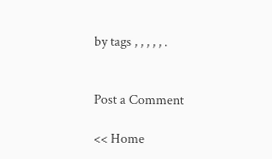by tags , , , , , .


Post a Comment

<< Home